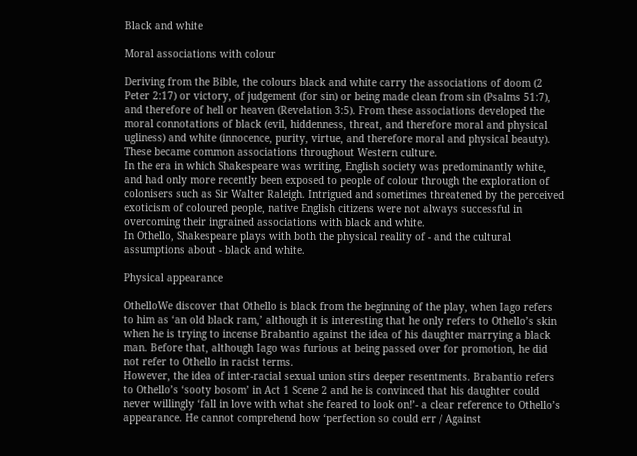Black and white

Moral associations with colour

Deriving from the Bible, the colours black and white carry the associations of doom (2 Peter 2:17) or victory, of judgement (for sin) or being made clean from sin (Psalms 51:7), and therefore of hell or heaven (Revelation 3:5). From these associations developed the moral connotations of black (evil, hiddenness, threat, and therefore moral and physical ugliness) and white (innocence, purity, virtue, and therefore moral and physical beauty). These became common associations throughout Western culture.
In the era in which Shakespeare was writing, English society was predominantly white, and had only more recently been exposed to people of colour through the exploration of colonisers such as Sir Walter Raleigh. Intrigued and sometimes threatened by the perceived exoticism of coloured people, native English citizens were not always successful in overcoming their ingrained associations with black and white.
In Othello, Shakespeare plays with both the physical reality of - and the cultural assumptions about - black and white.

Physical appearance

OthelloWe discover that Othello is black from the beginning of the play, when Iago refers to him as ‘an old black ram,’ although it is interesting that he only refers to Othello’s skin when he is trying to incense Brabantio against the idea of his daughter marrying a black man. Before that, although Iago was furious at being passed over for promotion, he did not refer to Othello in racist terms.
However, the idea of inter-racial sexual union stirs deeper resentments. Brabantio refers to Othello’s ‘sooty bosom’ in Act 1 Scene 2 and he is convinced that his daughter could never willingly ‘fall in love with what she feared to look on!’- a clear reference to Othello’s appearance. He cannot comprehend how ‘perfection so could err / Against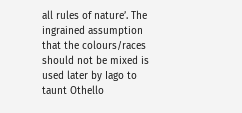all rules of nature’. The ingrained assumption that the colours/races should not be mixed is used later by Iago to taunt Othello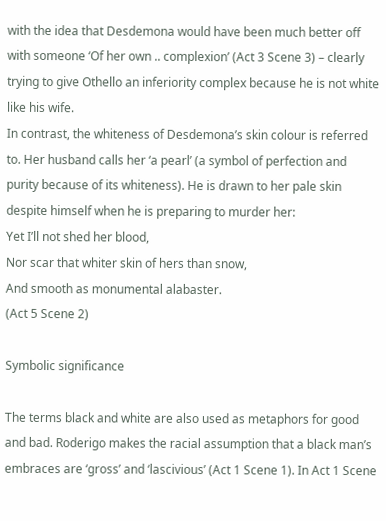with the idea that Desdemona would have been much better off with someone ‘Of her own .. complexion’ (Act 3 Scene 3) – clearly trying to give Othello an inferiority complex because he is not white like his wife.
In contrast, the whiteness of Desdemona’s skin colour is referred to. Her husband calls her ‘a pearl’ (a symbol of perfection and purity because of its whiteness). He is drawn to her pale skin despite himself when he is preparing to murder her:
Yet I’ll not shed her blood,
Nor scar that whiter skin of hers than snow,
And smooth as monumental alabaster.
(Act 5 Scene 2)

Symbolic significance

The terms black and white are also used as metaphors for good and bad. Roderigo makes the racial assumption that a black man’s embraces are ‘gross’ and ‘lascivious’ (Act 1 Scene 1). In Act 1 Scene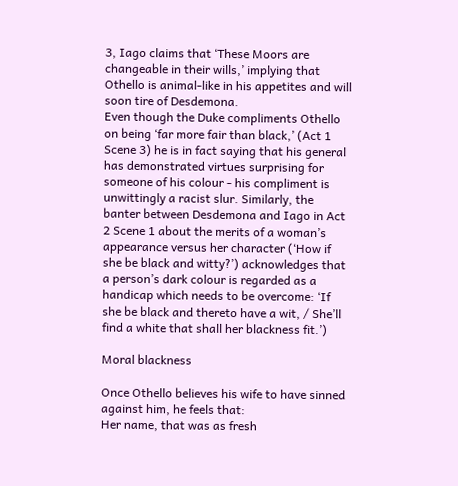3, Iago claims that ‘These Moors are changeable in their wills,’ implying that Othello is animal-like in his appetites and will soon tire of Desdemona.
Even though the Duke compliments Othello on being ‘far more fair than black,’ (Act 1 Scene 3) he is in fact saying that his general has demonstrated virtues surprising for someone of his colour - his compliment is unwittingly a racist slur. Similarly, the banter between Desdemona and Iago in Act 2 Scene 1 about the merits of a woman’s appearance versus her character (‘How if she be black and witty?’) acknowledges that a person’s dark colour is regarded as a handicap which needs to be overcome: ‘If she be black and thereto have a wit, / She’ll find a white that shall her blackness fit.’)

Moral blackness

Once Othello believes his wife to have sinned against him, he feels that:
Her name, that was as fresh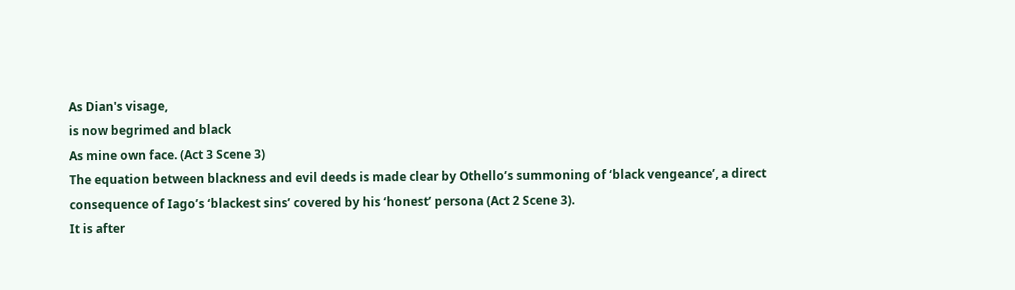As Dian's visage,
is now begrimed and black
As mine own face. (Act 3 Scene 3)
The equation between blackness and evil deeds is made clear by Othello’s summoning of ‘black vengeance’, a direct consequence of Iago’s ‘blackest sins’ covered by his ‘honest’ persona (Act 2 Scene 3).
It is after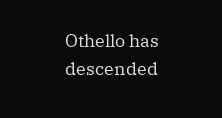Othello has descended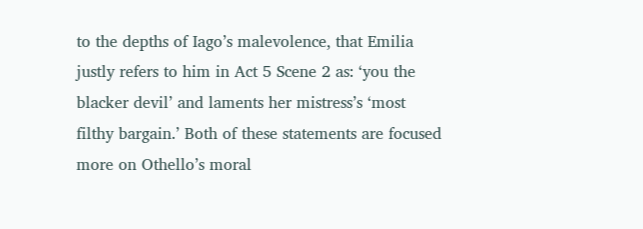to the depths of Iago’s malevolence, that Emilia justly refers to him in Act 5 Scene 2 as: ‘you the blacker devil’ and laments her mistress’s ‘most filthy bargain.’ Both of these statements are focused more on Othello’s moral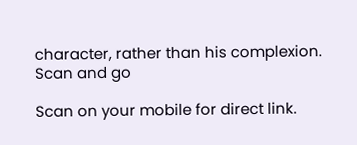character, rather than his complexion.
Scan and go

Scan on your mobile for direct link.